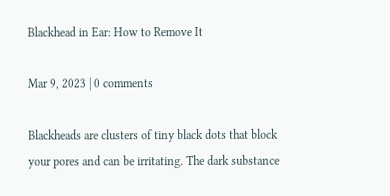Blackhead in Ear: How to Remove It

Mar 9, 2023 | 0 comments

Blackheads are clusters of tiny black dots that block your pores and can be irritating. The dark substance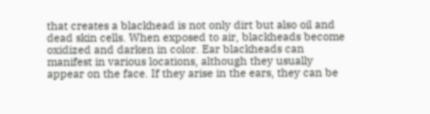that creates a blackhead is not only dirt but also oil and dead skin cells. When exposed to air, blackheads become oxidized and darken in color. Ear blackheads can manifest in various locations, although they usually appear on the face. If they arise in the ears, they can be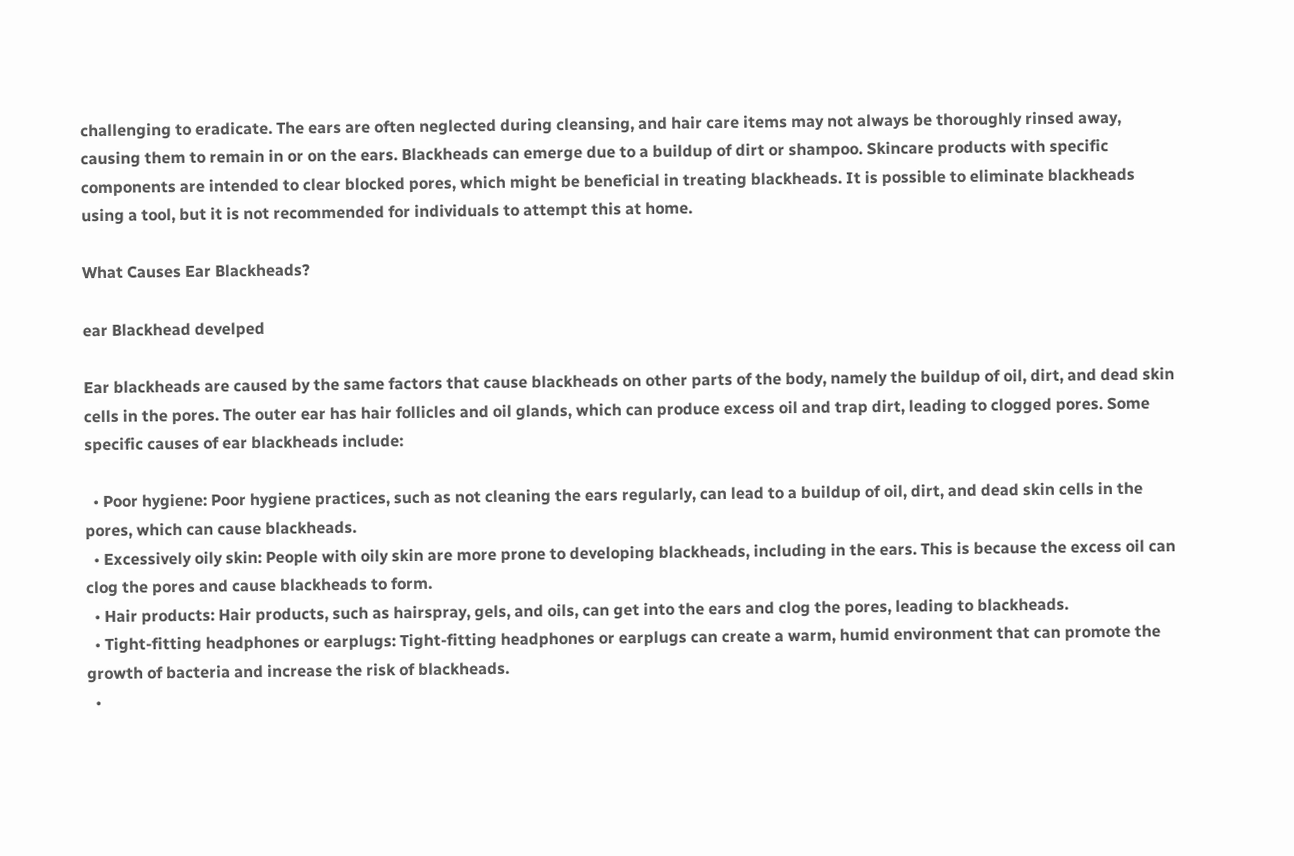challenging to eradicate. The ears are often neglected during cleansing, and hair care items may not always be thoroughly rinsed away, causing them to remain in or on the ears. Blackheads can emerge due to a buildup of dirt or shampoo. Skincare products with specific components are intended to clear blocked pores, which might be beneficial in treating blackheads. It is possible to eliminate blackheads using a tool, but it is not recommended for individuals to attempt this at home.

What Causes Ear Blackheads?

ear Blackhead develped

Ear blackheads are caused by the same factors that cause blackheads on other parts of the body, namely the buildup of oil, dirt, and dead skin cells in the pores. The outer ear has hair follicles and oil glands, which can produce excess oil and trap dirt, leading to clogged pores. Some specific causes of ear blackheads include:

  • Poor hygiene: Poor hygiene practices, such as not cleaning the ears regularly, can lead to a buildup of oil, dirt, and dead skin cells in the pores, which can cause blackheads.
  • Excessively oily skin: People with oily skin are more prone to developing blackheads, including in the ears. This is because the excess oil can clog the pores and cause blackheads to form.
  • Hair products: Hair products, such as hairspray, gels, and oils, can get into the ears and clog the pores, leading to blackheads.
  • Tight-fitting headphones or earplugs: Tight-fitting headphones or earplugs can create a warm, humid environment that can promote the growth of bacteria and increase the risk of blackheads.
  •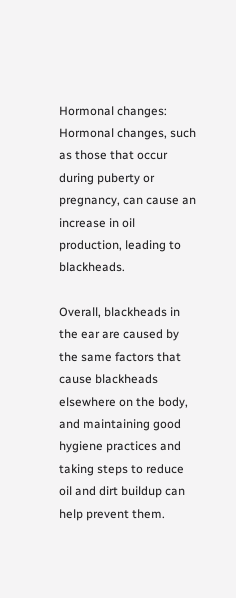Hormonal changes: Hormonal changes, such as those that occur during puberty or pregnancy, can cause an increase in oil production, leading to blackheads.

Overall, blackheads in the ear are caused by the same factors that cause blackheads elsewhere on the body, and maintaining good hygiene practices and taking steps to reduce oil and dirt buildup can help prevent them.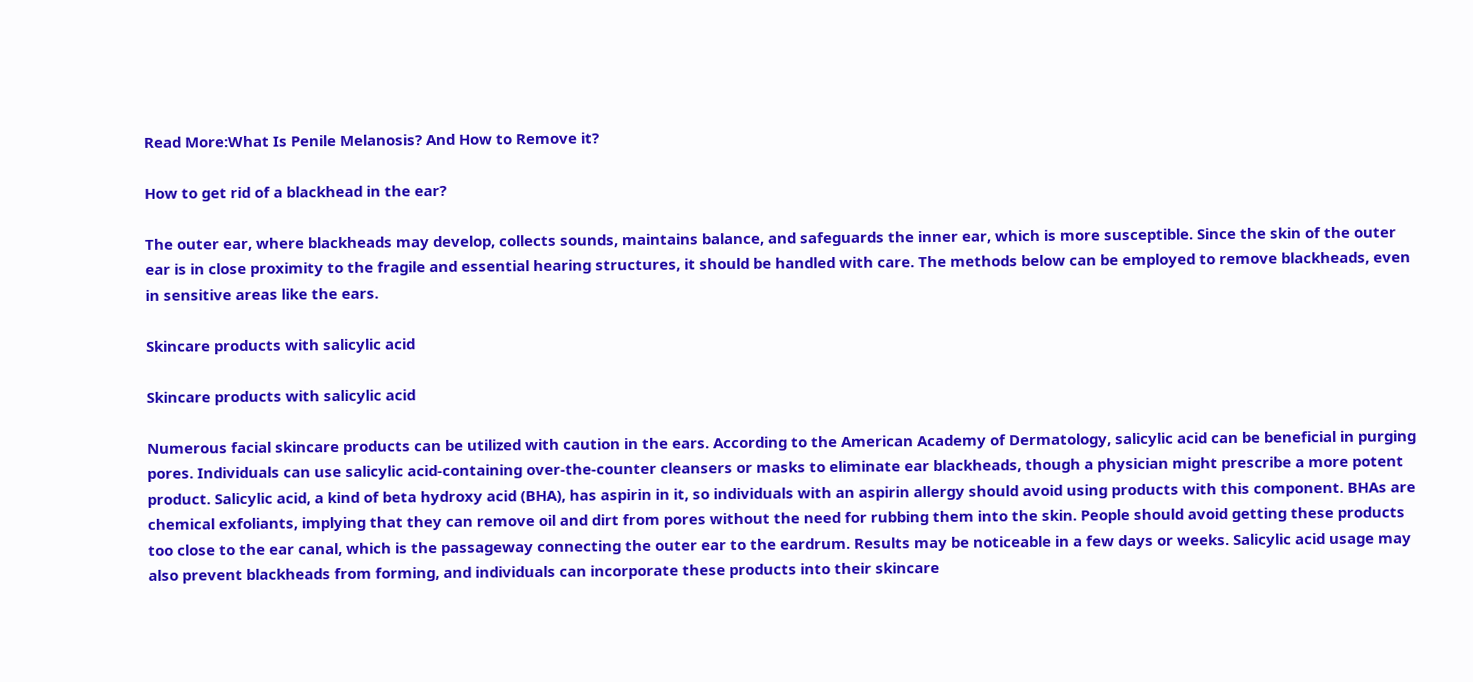Read More:What Is Penile Melanosis? And How to Remove it?

How to get rid of a blackhead in the ear?

The outer ear, where blackheads may develop, collects sounds, maintains balance, and safeguards the inner ear, which is more susceptible. Since the skin of the outer ear is in close proximity to the fragile and essential hearing structures, it should be handled with care. The methods below can be employed to remove blackheads, even in sensitive areas like the ears.

Skincare products with salicylic acid

Skincare products with salicylic acid

Numerous facial skincare products can be utilized with caution in the ears. According to the American Academy of Dermatology, salicylic acid can be beneficial in purging pores. Individuals can use salicylic acid-containing over-the-counter cleansers or masks to eliminate ear blackheads, though a physician might prescribe a more potent product. Salicylic acid, a kind of beta hydroxy acid (BHA), has aspirin in it, so individuals with an aspirin allergy should avoid using products with this component. BHAs are chemical exfoliants, implying that they can remove oil and dirt from pores without the need for rubbing them into the skin. People should avoid getting these products too close to the ear canal, which is the passageway connecting the outer ear to the eardrum. Results may be noticeable in a few days or weeks. Salicylic acid usage may also prevent blackheads from forming, and individuals can incorporate these products into their skincare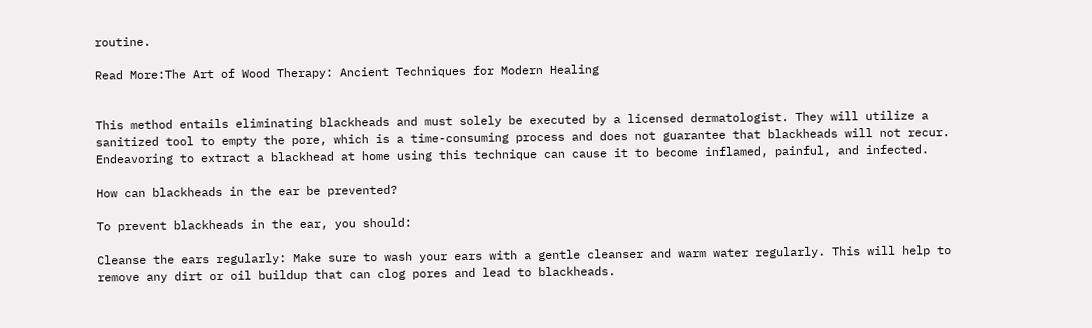routine.

Read More:The Art of Wood Therapy: Ancient Techniques for Modern Healing


This method entails eliminating blackheads and must solely be executed by a licensed dermatologist. They will utilize a sanitized tool to empty the pore, which is a time-consuming process and does not guarantee that blackheads will not recur. Endeavoring to extract a blackhead at home using this technique can cause it to become inflamed, painful, and infected.

How can blackheads in the ear be prevented?

To prevent blackheads in the ear, you should:

Cleanse the ears regularly: Make sure to wash your ears with a gentle cleanser and warm water regularly. This will help to remove any dirt or oil buildup that can clog pores and lead to blackheads.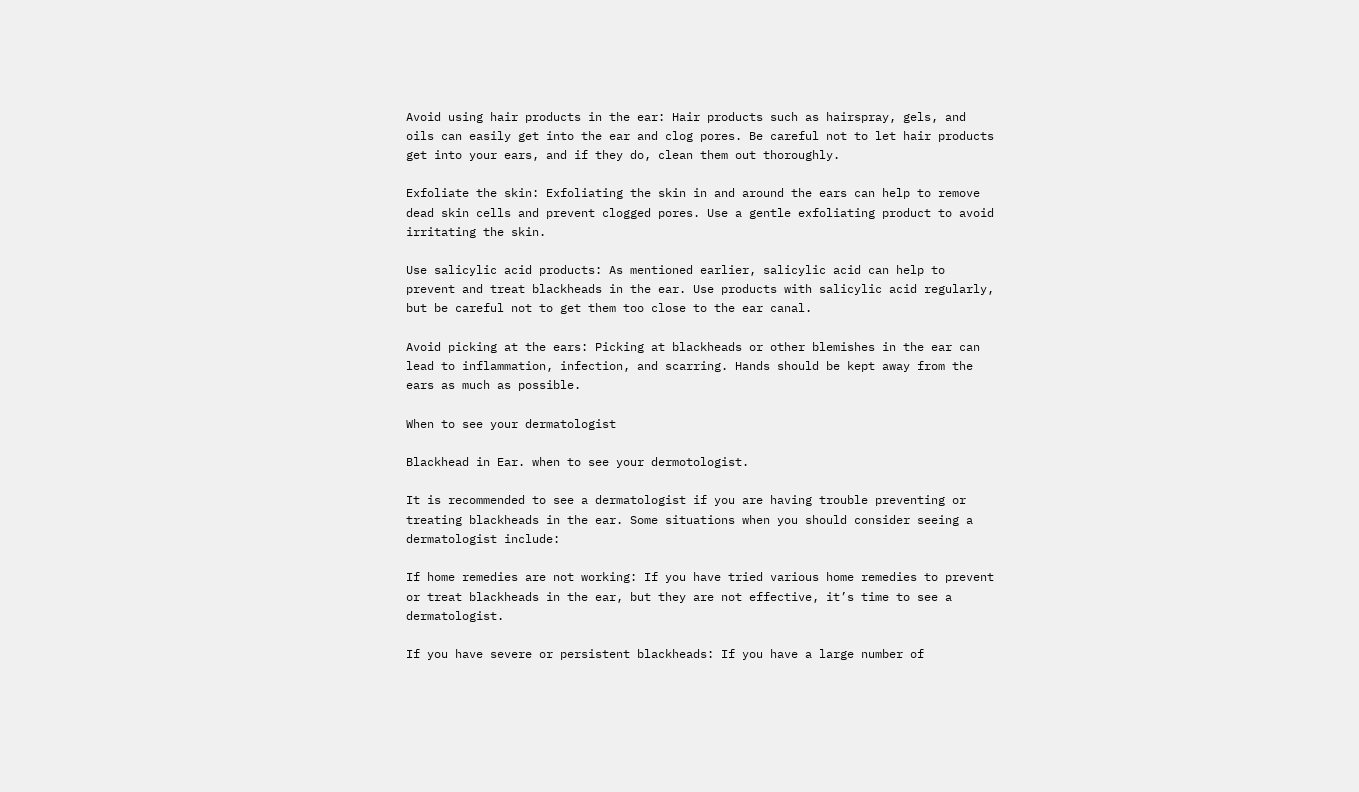Avoid using hair products in the ear: Hair products such as hairspray, gels, and oils can easily get into the ear and clog pores. Be careful not to let hair products get into your ears, and if they do, clean them out thoroughly.

Exfoliate the skin: Exfoliating the skin in and around the ears can help to remove dead skin cells and prevent clogged pores. Use a gentle exfoliating product to avoid irritating the skin.

Use salicylic acid products: As mentioned earlier, salicylic acid can help to prevent and treat blackheads in the ear. Use products with salicylic acid regularly, but be careful not to get them too close to the ear canal.

Avoid picking at the ears: Picking at blackheads or other blemishes in the ear can lead to inflammation, infection, and scarring. Hands should be kept away from the ears as much as possible.

When to see your dermatologist

Blackhead in Ear. when to see your dermotologist.

It is recommended to see a dermatologist if you are having trouble preventing or treating blackheads in the ear. Some situations when you should consider seeing a dermatologist include:

If home remedies are not working: If you have tried various home remedies to prevent or treat blackheads in the ear, but they are not effective, it’s time to see a dermatologist.

If you have severe or persistent blackheads: If you have a large number of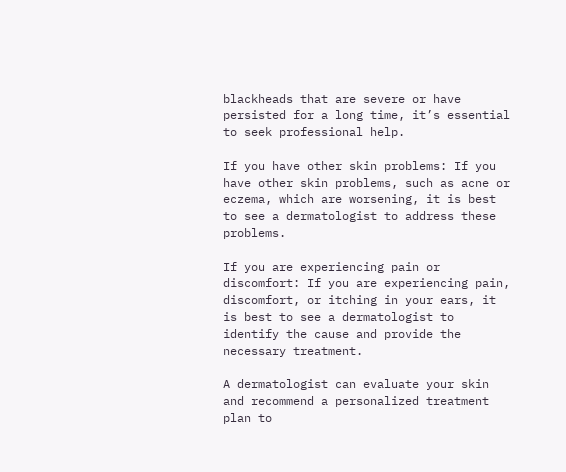blackheads that are severe or have persisted for a long time, it’s essential to seek professional help.

If you have other skin problems: If you have other skin problems, such as acne or eczema, which are worsening, it is best to see a dermatologist to address these problems.

If you are experiencing pain or discomfort: If you are experiencing pain, discomfort, or itching in your ears, it is best to see a dermatologist to identify the cause and provide the necessary treatment.

A dermatologist can evaluate your skin and recommend a personalized treatment plan to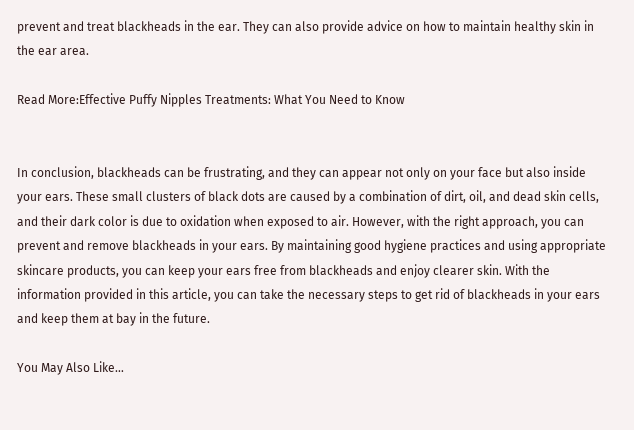prevent and treat blackheads in the ear. They can also provide advice on how to maintain healthy skin in the ear area.

Read More:Effective Puffy Nipples Treatments: What You Need to Know


In conclusion, blackheads can be frustrating, and they can appear not only on your face but also inside your ears. These small clusters of black dots are caused by a combination of dirt, oil, and dead skin cells, and their dark color is due to oxidation when exposed to air. However, with the right approach, you can prevent and remove blackheads in your ears. By maintaining good hygiene practices and using appropriate skincare products, you can keep your ears free from blackheads and enjoy clearer skin. With the information provided in this article, you can take the necessary steps to get rid of blackheads in your ears and keep them at bay in the future.

You May Also Like…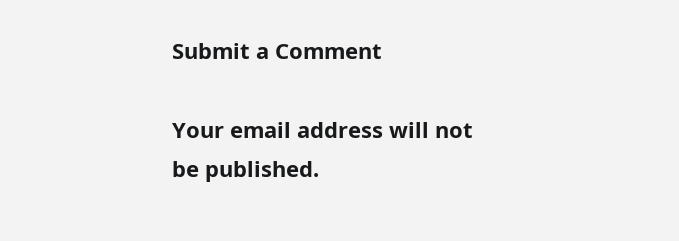Submit a Comment

Your email address will not be published.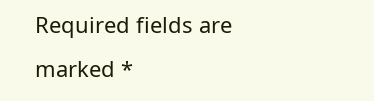Required fields are marked *